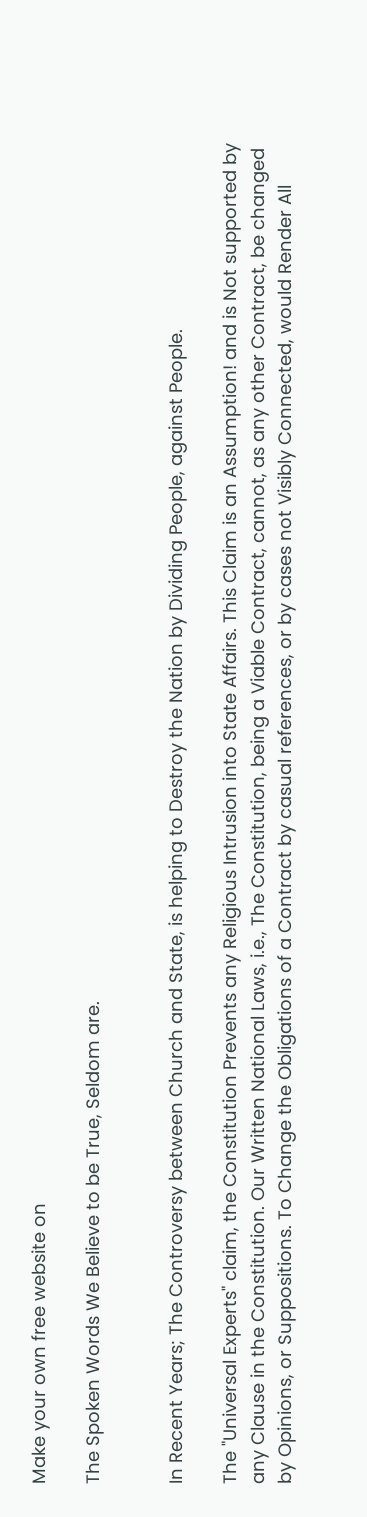Make your own free website on

The Spoken Words We Believe to be True, Seldom are.


In Recent Years; The Controversy between Church and State, is helping to Destroy the Nation by Dividing People, against People.

The "Universal Experts" claim, the Constitution Prevents any Religious Intrusion into State Affairs. This Claim is an Assumption! and is Not supported by any Clause in the Constitution. Our Written National Laws, i.e., The Constitution, being a Viable Contract, cannot, as any other Contract, be changed by Opinions, or Suppositions. To Change the Obligations of a Contract by casual references, or by cases not Visibly Connected, would Render All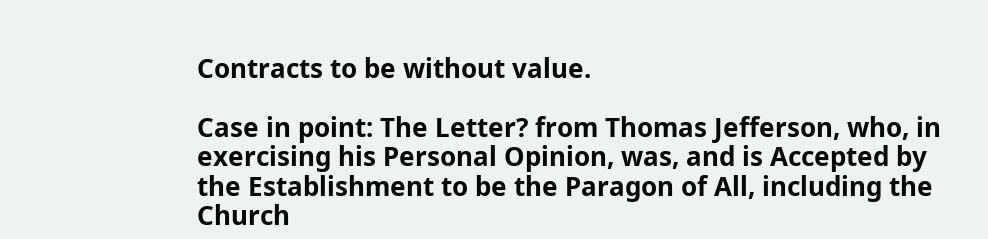Contracts to be without value.

Case in point: The Letter? from Thomas Jefferson, who, in exercising his Personal Opinion, was, and is Accepted by the Establishment to be the Paragon of All, including the Church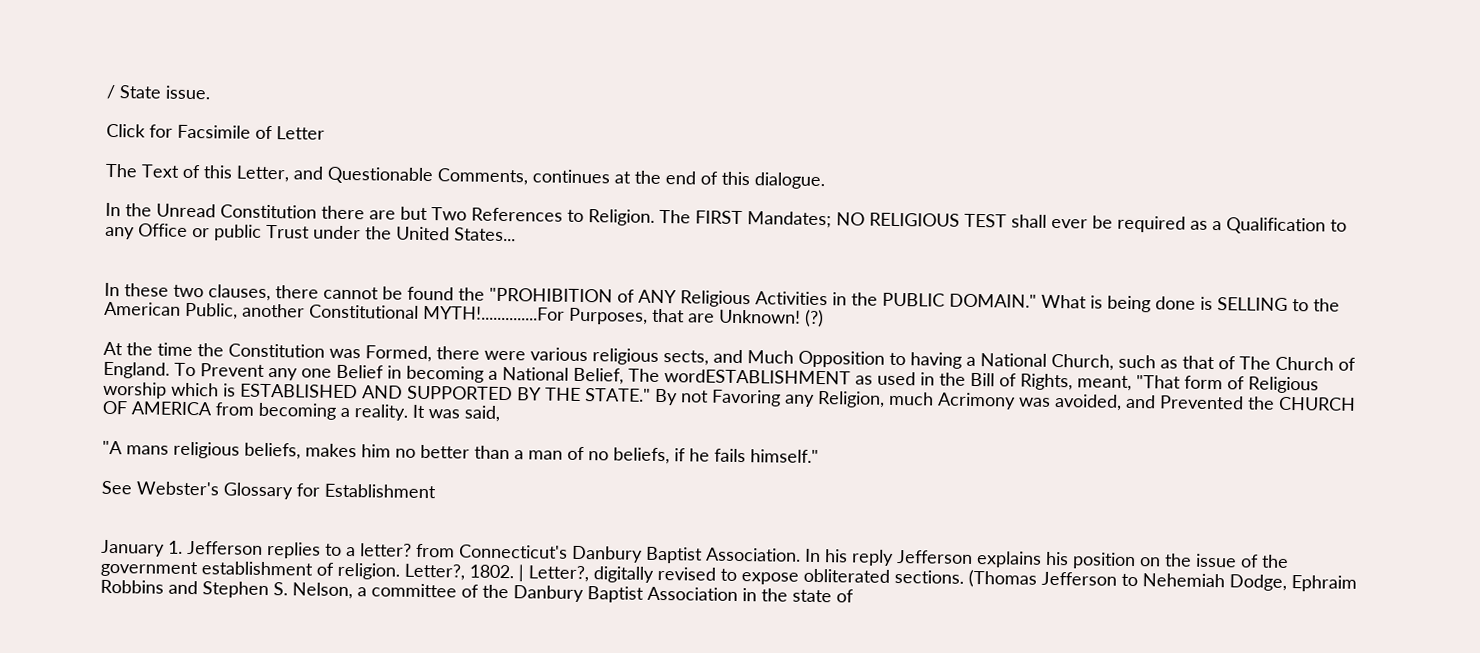/ State issue.

Click for Facsimile of Letter

The Text of this Letter, and Questionable Comments, continues at the end of this dialogue.

In the Unread Constitution there are but Two References to Religion. The FIRST Mandates; NO RELIGIOUS TEST shall ever be required as a Qualification to any Office or public Trust under the United States...


In these two clauses, there cannot be found the "PROHIBITION of ANY Religious Activities in the PUBLIC DOMAIN." What is being done is SELLING to the American Public, another Constitutional MYTH!..............For Purposes, that are Unknown! (?)

At the time the Constitution was Formed, there were various religious sects, and Much Opposition to having a National Church, such as that of The Church of England. To Prevent any one Belief in becoming a National Belief, The wordESTABLISHMENT as used in the Bill of Rights, meant, "That form of Religious worship which is ESTABLISHED AND SUPPORTED BY THE STATE." By not Favoring any Religion, much Acrimony was avoided, and Prevented the CHURCH OF AMERICA from becoming a reality. It was said,

"A mans religious beliefs, makes him no better than a man of no beliefs, if he fails himself."

See Webster's Glossary for Establishment


January 1. Jefferson replies to a letter? from Connecticut's Danbury Baptist Association. In his reply Jefferson explains his position on the issue of the government establishment of religion. Letter?, 1802. | Letter?, digitally revised to expose obliterated sections. (Thomas Jefferson to Nehemiah Dodge, Ephraim Robbins and Stephen S. Nelson, a committee of the Danbury Baptist Association in the state of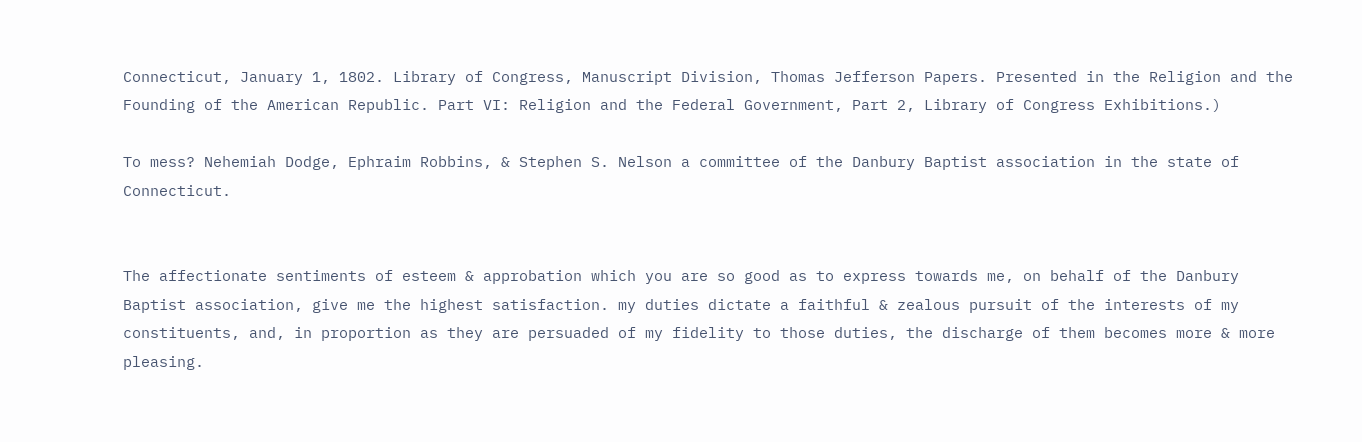Connecticut, January 1, 1802. Library of Congress, Manuscript Division, Thomas Jefferson Papers. Presented in the Religion and the Founding of the American Republic. Part VI: Religion and the Federal Government, Part 2, Library of Congress Exhibitions.)

To mess? Nehemiah Dodge, Ephraim Robbins, & Stephen S. Nelson a committee of the Danbury Baptist association in the state of Connecticut.


The affectionate sentiments of esteem & approbation which you are so good as to express towards me, on behalf of the Danbury Baptist association, give me the highest satisfaction. my duties dictate a faithful & zealous pursuit of the interests of my constituents, and, in proportion as they are persuaded of my fidelity to those duties, the discharge of them becomes more & more pleasing.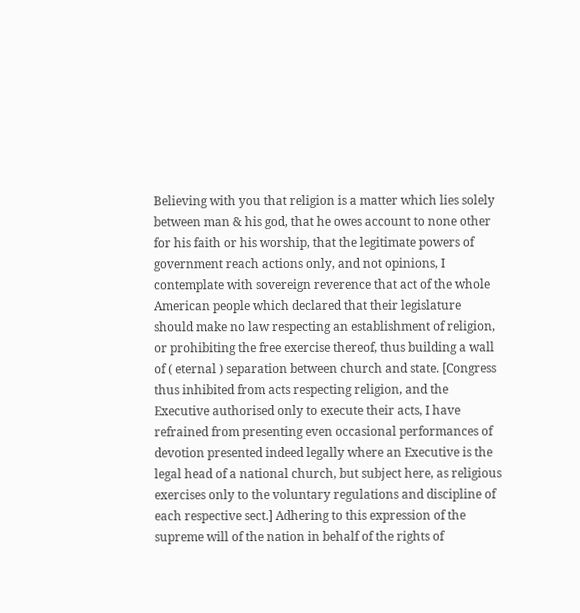Believing with you that religion is a matter which lies solely between man & his god, that he owes account to none other for his faith or his worship, that the legitimate powers of government reach actions only, and not opinions, I contemplate with sovereign reverence that act of the whole American people which declared that their legislature should make no law respecting an establishment of religion, or prohibiting the free exercise thereof, thus building a wall of ( eternal ) separation between church and state. [Congress thus inhibited from acts respecting religion, and the Executive authorised only to execute their acts, I have refrained from presenting even occasional performances of devotion presented indeed legally where an Executive is the legal head of a national church, but subject here, as religious exercises only to the voluntary regulations and discipline of each respective sect.] Adhering to this expression of the supreme will of the nation in behalf of the rights of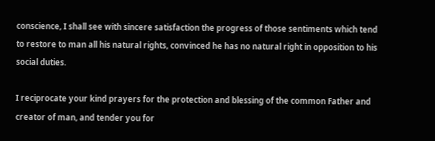conscience, I shall see with sincere satisfaction the progress of those sentiments which tend to restore to man all his natural rights, convinced he has no natural right in opposition to his social duties.

I reciprocate your kind prayers for the protection and blessing of the common Father and creator of man, and tender you for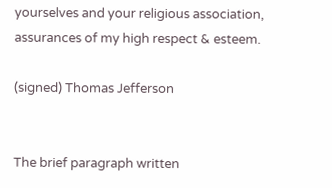yourselves and your religious association, assurances of my high respect & esteem.

(signed) Thomas Jefferson


The brief paragraph written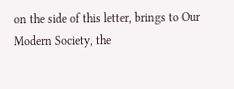on the side of this letter, brings to Our Modern Society, the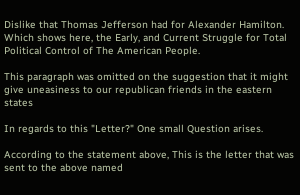Dislike that Thomas Jefferson had for Alexander Hamilton. Which shows here, the Early, and Current Struggle for Total Political Control of The American People.

This paragraph was omitted on the suggestion that it might give uneasiness to our republican friends in the eastern states

In regards to this "Letter?" One small Question arises.

According to the statement above, This is the letter that was sent to the above named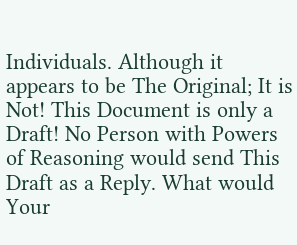Individuals. Although it appears to be The Original; It is Not! This Document is only a Draft! No Person with Powers of Reasoning would send This Draft as a Reply. What would Your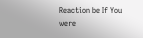Reaction be If You were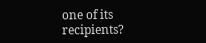one of its recipients?